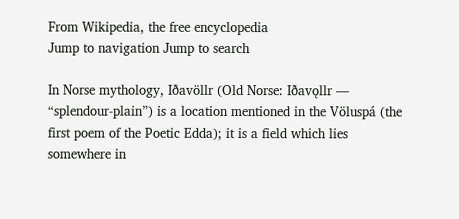From Wikipedia, the free encyclopedia
Jump to navigation Jump to search

In Norse mythology, Iðavöllr (Old Norse: Iðavǫllr — “splendour-plain”) is a location mentioned in the Völuspá (the first poem of the Poetic Edda); it is a field which lies somewhere in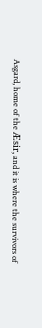Asgard, home of the Æsir, and it is where the survivors of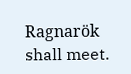Ragnarök shall meet.